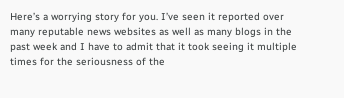Here’s a worrying story for you. I’ve seen it reported over many reputable news websites as well as many blogs in the past week and I have to admit that it took seeing it multiple times for the seriousness of the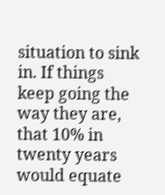situation to sink in. If things keep going the way they are, that 10% in twenty years would equate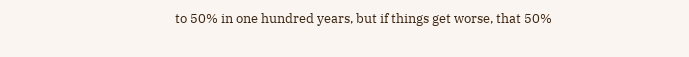to 50% in one hundred years, but if things get worse, that 50%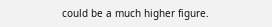could be a much higher figure.